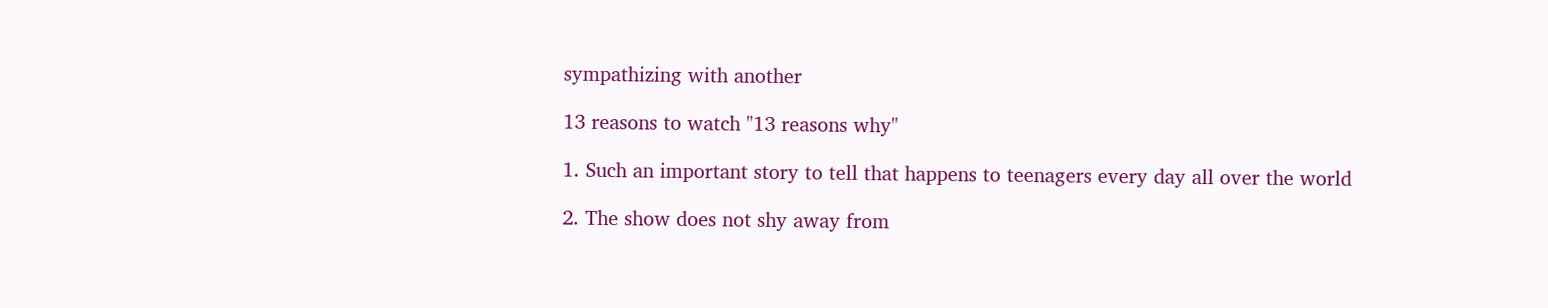sympathizing with another

13 reasons to watch "13 reasons why"

1. Such an important story to tell that happens to teenagers every day all over the world

2. The show does not shy away from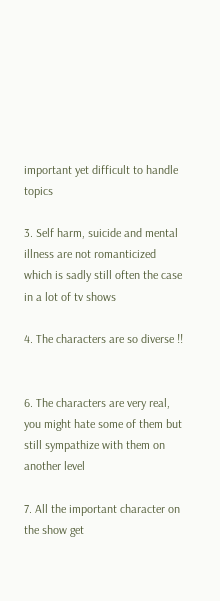important yet difficult to handle topics

3. Self harm, suicide and mental illness are not romanticized which is sadly still often the case in a lot of tv shows

4. The characters are so diverse !!


6. The characters are very real, you might hate some of them but still sympathize with them on another level

7. All the important character on the show get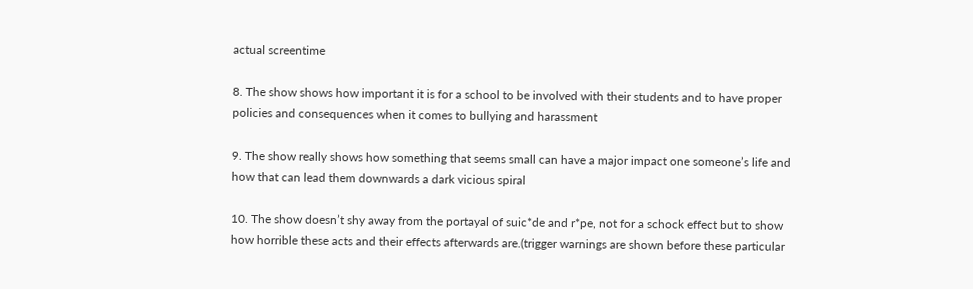actual screentime

8. The show shows how important it is for a school to be involved with their students and to have proper policies and consequences when it comes to bullying and harassment

9. The show really shows how something that seems small can have a major impact one someone’s life and how that can lead them downwards a dark vicious spiral

10. The show doesn’t shy away from the portayal of suic*de and r*pe, not for a schock effect but to show how horrible these acts and their effects afterwards are.(trigger warnings are shown before these particular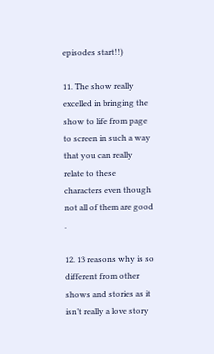episodes start!!)

11. The show really excelled in bringing the show to life from page to screen in such a way that you can really relate to these characters even though not all of them are good .

12. 13 reasons why is so different from other shows and stories as it isn’t really a love story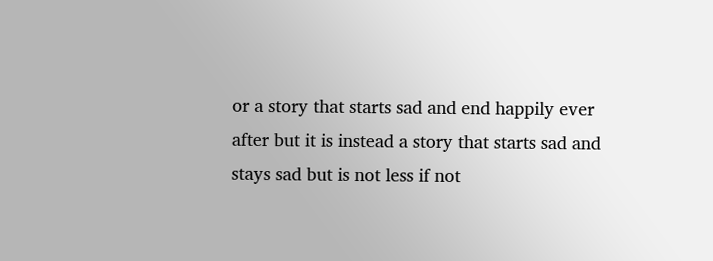or a story that starts sad and end happily ever after but it is instead a story that starts sad and stays sad but is not less if not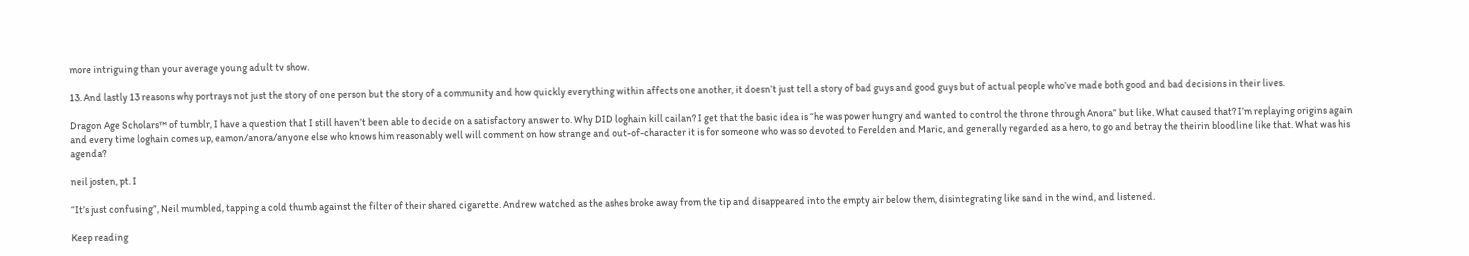more intriguing than your average young adult tv show.

13. And lastly 13 reasons why portrays not just the story of one person but the story of a community and how quickly everything within affects one another, it doesn’t just tell a story of bad guys and good guys but of actual people who’ve made both good and bad decisions in their lives.

Dragon Age Scholars™ of tumblr, I have a question that I still haven’t been able to decide on a satisfactory answer to. Why DID loghain kill cailan? I get that the basic idea is “he was power hungry and wanted to control the throne through Anora” but like. What caused that? I’m replaying origins again and every time loghain comes up, eamon/anora/anyone else who knows him reasonably well will comment on how strange and out-of-character it is for someone who was so devoted to Ferelden and Maric, and generally regarded as a hero, to go and betray the theirin bloodline like that. What was his agenda?

neil josten, pt. I

“It’s just confusing”, Neil mumbled, tapping a cold thumb against the filter of their shared cigarette. Andrew watched as the ashes broke away from the tip and disappeared into the empty air below them, disintegrating like sand in the wind, and listened.

Keep reading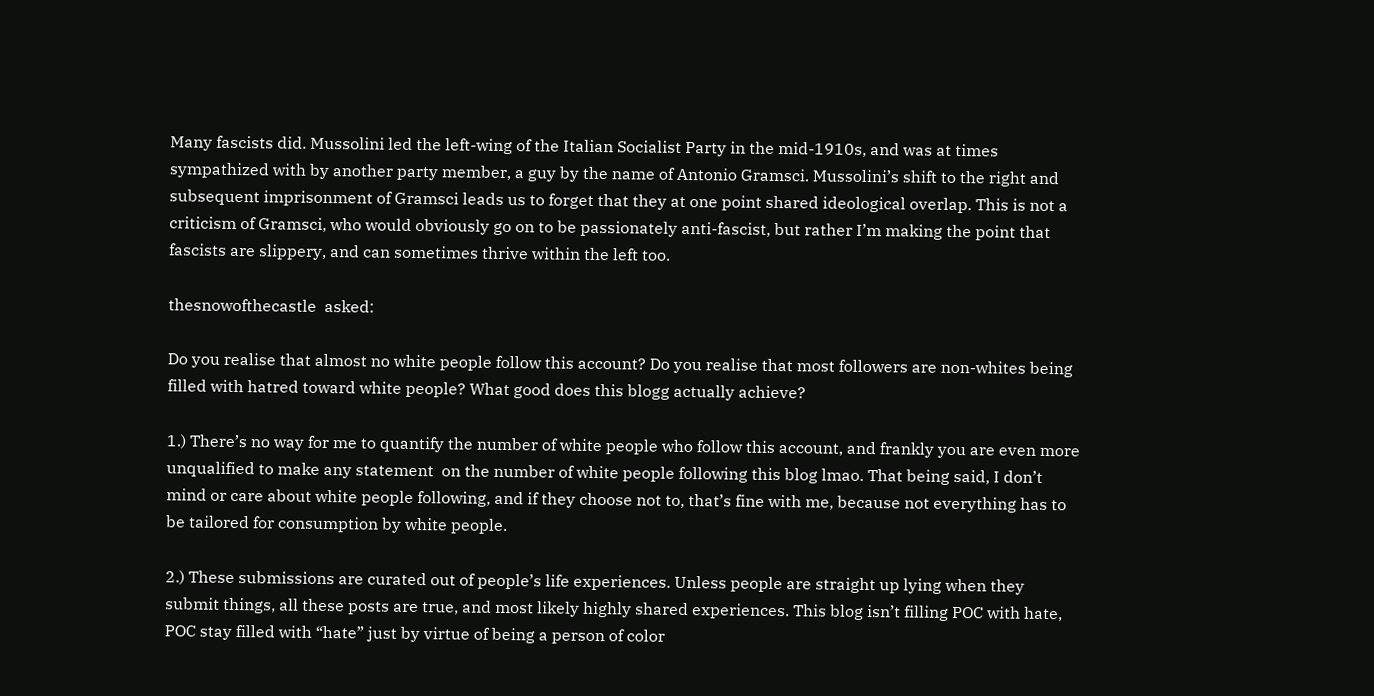Many fascists did. Mussolini led the left-wing of the Italian Socialist Party in the mid-1910s, and was at times sympathized with by another party member, a guy by the name of Antonio Gramsci. Mussolini’s shift to the right and subsequent imprisonment of Gramsci leads us to forget that they at one point shared ideological overlap. This is not a criticism of Gramsci, who would obviously go on to be passionately anti-fascist, but rather I’m making the point that fascists are slippery, and can sometimes thrive within the left too.

thesnowofthecastle  asked:

Do you realise that almost no white people follow this account? Do you realise that most followers are non-whites being filled with hatred toward white people? What good does this blogg actually achieve?

1.) There’s no way for me to quantify the number of white people who follow this account, and frankly you are even more unqualified to make any statement  on the number of white people following this blog lmao. That being said, I don’t mind or care about white people following, and if they choose not to, that’s fine with me, because not everything has to be tailored for consumption by white people.

2.) These submissions are curated out of people’s life experiences. Unless people are straight up lying when they submit things, all these posts are true, and most likely highly shared experiences. This blog isn’t filling POC with hate, POC stay filled with “hate” just by virtue of being a person of color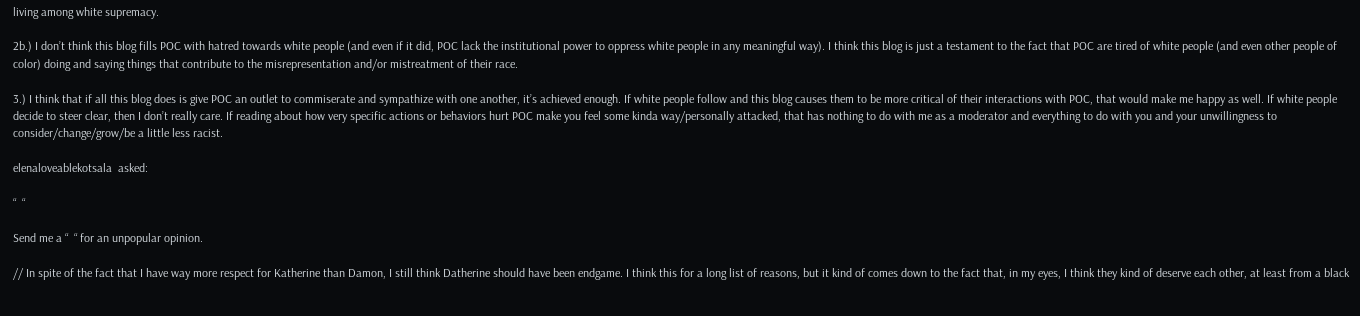living among white supremacy.

2b.) I don’t think this blog fills POC with hatred towards white people (and even if it did, POC lack the institutional power to oppress white people in any meaningful way). I think this blog is just a testament to the fact that POC are tired of white people (and even other people of color) doing and saying things that contribute to the misrepresentation and/or mistreatment of their race.

3.) I think that if all this blog does is give POC an outlet to commiserate and sympathize with one another, it’s achieved enough. If white people follow and this blog causes them to be more critical of their interactions with POC, that would make me happy as well. If white people decide to steer clear, then I don’t really care. If reading about how very specific actions or behaviors hurt POC make you feel some kinda way/personally attacked, that has nothing to do with me as a moderator and everything to do with you and your unwillingness to consider/change/grow/be a little less racist.

elenaloveablekotsala  asked:

“  “

Send me a “  “ for an unpopular opinion.

// In spite of the fact that I have way more respect for Katherine than Damon, I still think Datherine should have been endgame. I think this for a long list of reasons, but it kind of comes down to the fact that, in my eyes, I think they kind of deserve each other, at least from a black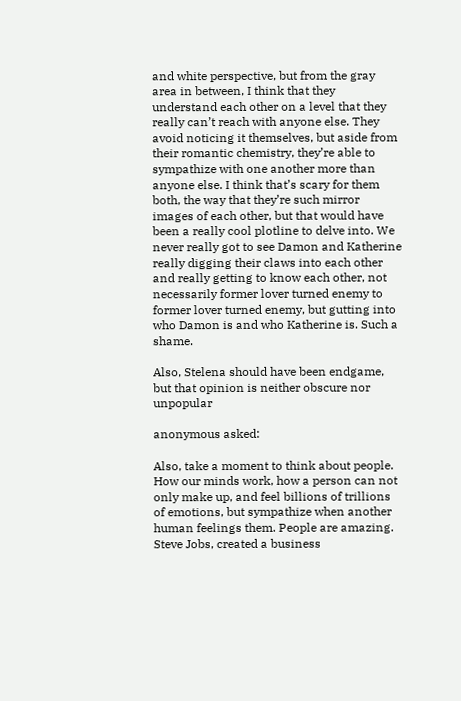and white perspective, but from the gray area in between, I think that they understand each other on a level that they really can’t reach with anyone else. They avoid noticing it themselves, but aside from their romantic chemistry, they’re able to sympathize with one another more than anyone else. I think that’s scary for them both, the way that they’re such mirror images of each other, but that would have been a really cool plotline to delve into. We never really got to see Damon and Katherine really digging their claws into each other and really getting to know each other, not necessarily former lover turned enemy to former lover turned enemy, but gutting into who Damon is and who Katherine is. Such a shame.

Also, Stelena should have been endgame, but that opinion is neither obscure nor unpopular

anonymous asked:

Also, take a moment to think about people. How our minds work, how a person can not only make up, and feel billions of trillions of emotions, but sympathize when another human feelings them. People are amazing. Steve Jobs, created a business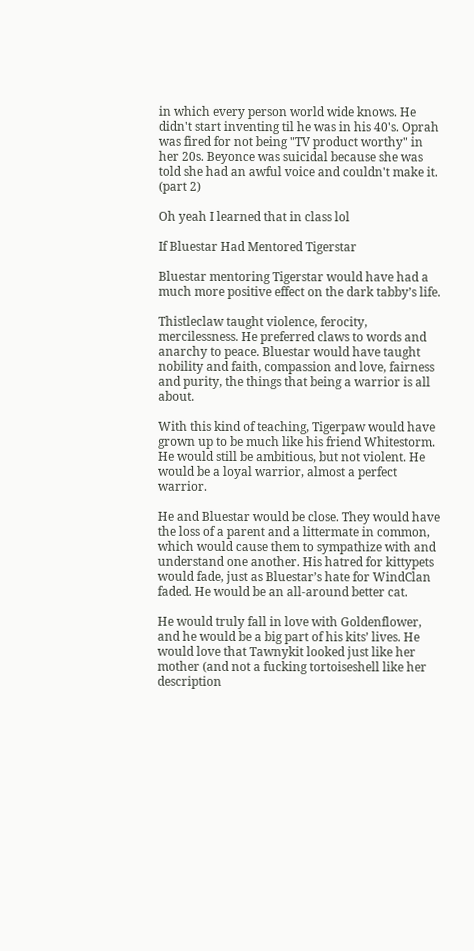in which every person world wide knows. He didn't start inventing til he was in his 40's. Oprah was fired for not being "TV product worthy" in her 20s. Beyonce was suicidal because she was told she had an awful voice and couldn't make it. (part 2)

Oh yeah I learned that in class lol

If Bluestar Had Mentored Tigerstar

Bluestar mentoring Tigerstar would have had a much more positive effect on the dark tabby’s life.

Thistleclaw taught violence, ferocity, mercilessness. He preferred claws to words and anarchy to peace. Bluestar would have taught nobility and faith, compassion and love, fairness and purity, the things that being a warrior is all about.

With this kind of teaching, Tigerpaw would have grown up to be much like his friend Whitestorm. He would still be ambitious, but not violent. He would be a loyal warrior, almost a perfect warrior.

He and Bluestar would be close. They would have the loss of a parent and a littermate in common, which would cause them to sympathize with and understand one another. His hatred for kittypets would fade, just as Bluestar’s hate for WindClan faded. He would be an all-around better cat.

He would truly fall in love with Goldenflower, and he would be a big part of his kits’ lives. He would love that Tawnykit looked just like her mother (and not a fucking tortoiseshell like her description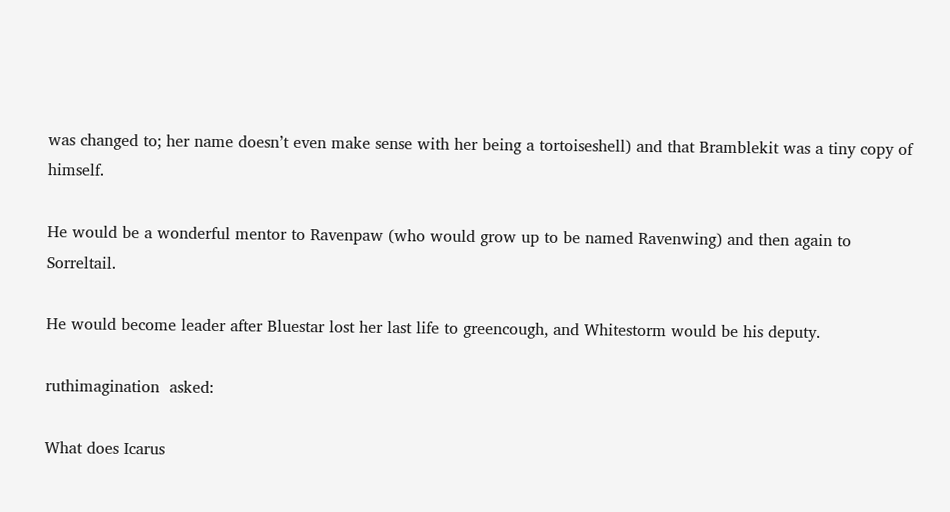was changed to; her name doesn’t even make sense with her being a tortoiseshell) and that Bramblekit was a tiny copy of himself.

He would be a wonderful mentor to Ravenpaw (who would grow up to be named Ravenwing) and then again to Sorreltail.

He would become leader after Bluestar lost her last life to greencough, and Whitestorm would be his deputy.

ruthimagination  asked:

What does Icarus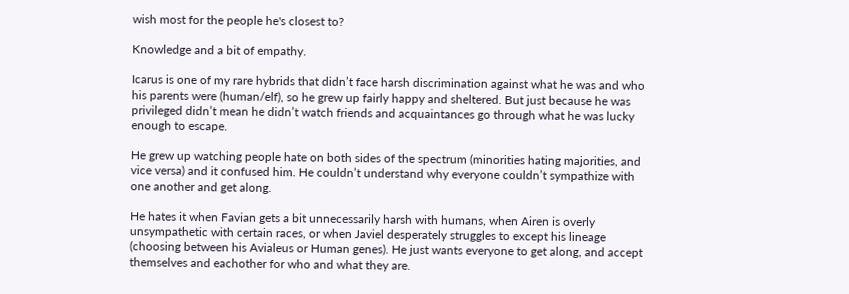wish most for the people he's closest to?

Knowledge and a bit of empathy.

Icarus is one of my rare hybrids that didn’t face harsh discrimination against what he was and who his parents were (human/elf), so he grew up fairly happy and sheltered. But just because he was privileged didn’t mean he didn’t watch friends and acquaintances go through what he was lucky enough to escape.

He grew up watching people hate on both sides of the spectrum (minorities hating majorities, and vice versa) and it confused him. He couldn’t understand why everyone couldn’t sympathize with one another and get along.

He hates it when Favian gets a bit unnecessarily harsh with humans, when Airen is overly unsympathetic with certain races, or when Javiel desperately struggles to except his lineage (choosing between his Avialeus or Human genes). He just wants everyone to get along, and accept themselves and eachother for who and what they are.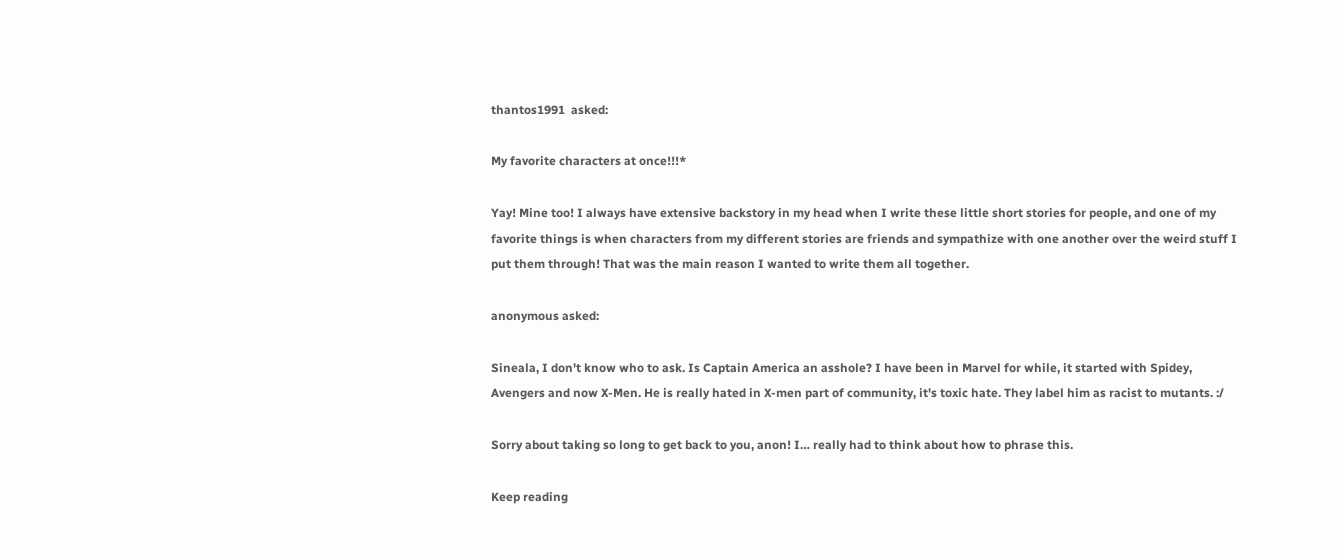thantos1991  asked:

My favorite characters at once!!!*

Yay! Mine too! I always have extensive backstory in my head when I write these little short stories for people, and one of my favorite things is when characters from my different stories are friends and sympathize with one another over the weird stuff I put them through! That was the main reason I wanted to write them all together.

anonymous asked:

Sineala, I don't know who to ask. Is Captain America an asshole? I have been in Marvel for while, it started with Spidey, Avengers and now X-Men. He is really hated in X-men part of community, it's toxic hate. They label him as racist to mutants. :/

Sorry about taking so long to get back to you, anon! I… really had to think about how to phrase this.

Keep reading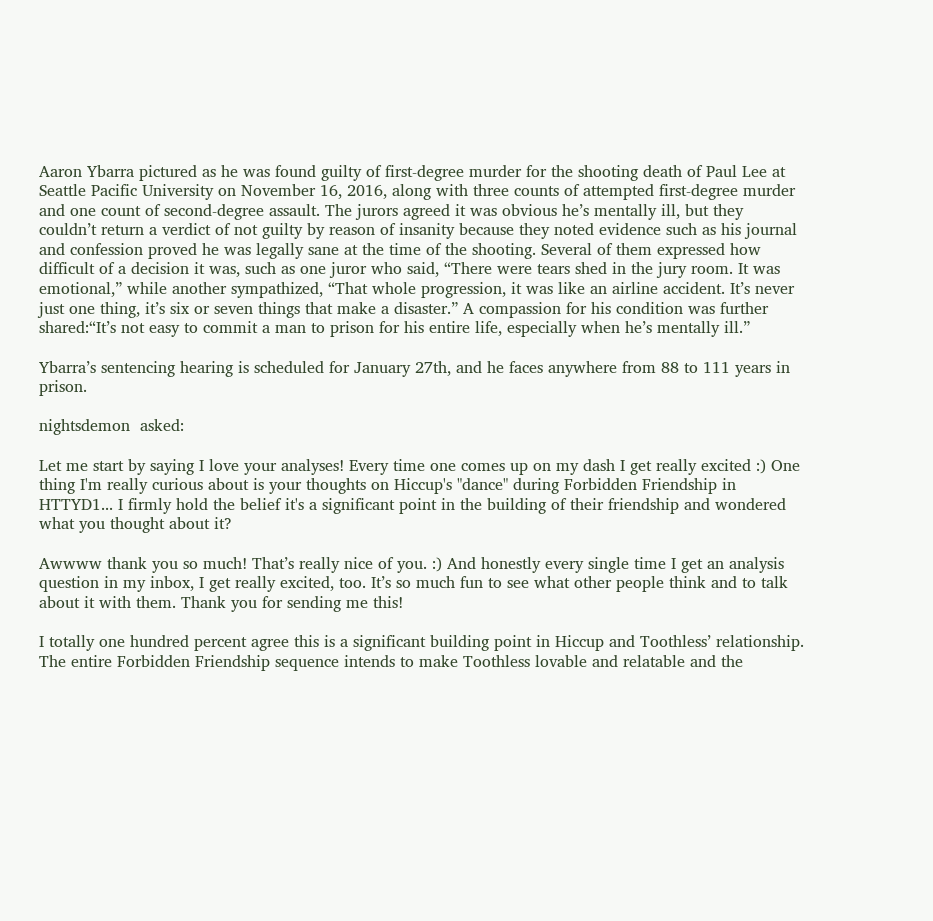Aaron Ybarra pictured as he was found guilty of first-degree murder for the shooting death of Paul Lee at Seattle Pacific University on November 16, 2016, along with three counts of attempted first-degree murder and one count of second-degree assault. The jurors agreed it was obvious he’s mentally ill, but they couldn’t return a verdict of not guilty by reason of insanity because they noted evidence such as his journal and confession proved he was legally sane at the time of the shooting. Several of them expressed how difficult of a decision it was, such as one juror who said, “There were tears shed in the jury room. It was emotional,” while another sympathized, “That whole progression, it was like an airline accident. It’s never just one thing, it’s six or seven things that make a disaster.” A compassion for his condition was further shared:“It’s not easy to commit a man to prison for his entire life, especially when he’s mentally ill.”

Ybarra’s sentencing hearing is scheduled for January 27th, and he faces anywhere from 88 to 111 years in prison.

nightsdemon  asked:

Let me start by saying I love your analyses! Every time one comes up on my dash I get really excited :) One thing I'm really curious about is your thoughts on Hiccup's "dance" during Forbidden Friendship in HTTYD1... I firmly hold the belief it's a significant point in the building of their friendship and wondered what you thought about it?

Awwww thank you so much! That’s really nice of you. :) And honestly every single time I get an analysis question in my inbox, I get really excited, too. It’s so much fun to see what other people think and to talk about it with them. Thank you for sending me this!

I totally one hundred percent agree this is a significant building point in Hiccup and Toothless’ relationship. The entire Forbidden Friendship sequence intends to make Toothless lovable and relatable and the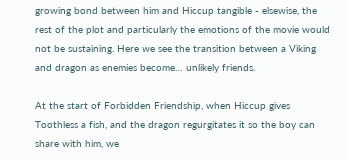growing bond between him and Hiccup tangible - elsewise, the rest of the plot and particularly the emotions of the movie would not be sustaining. Here we see the transition between a Viking and dragon as enemies become… unlikely friends.

At the start of Forbidden Friendship, when Hiccup gives Toothless a fish, and the dragon regurgitates it so the boy can share with him, we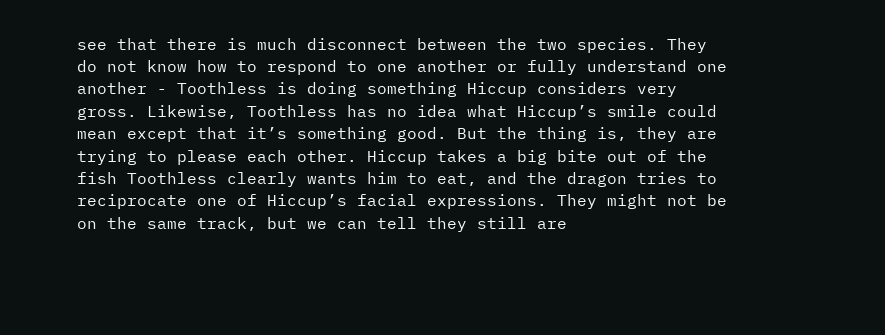see that there is much disconnect between the two species. They do not know how to respond to one another or fully understand one another - Toothless is doing something Hiccup considers very gross. Likewise, Toothless has no idea what Hiccup’s smile could mean except that it’s something good. But the thing is, they are trying to please each other. Hiccup takes a big bite out of the fish Toothless clearly wants him to eat, and the dragon tries to reciprocate one of Hiccup’s facial expressions. They might not be on the same track, but we can tell they still are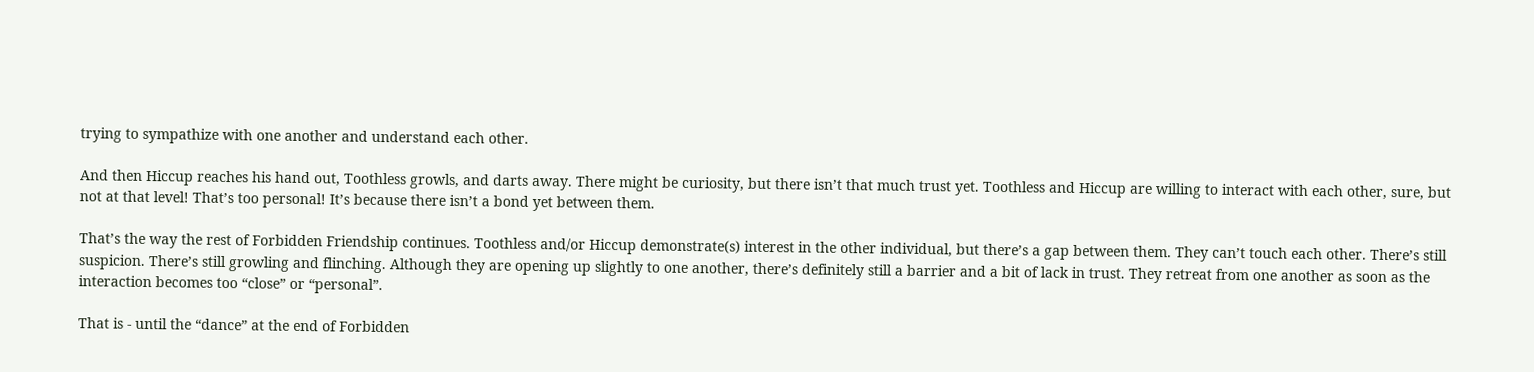trying to sympathize with one another and understand each other.

And then Hiccup reaches his hand out, Toothless growls, and darts away. There might be curiosity, but there isn’t that much trust yet. Toothless and Hiccup are willing to interact with each other, sure, but not at that level! That’s too personal! It’s because there isn’t a bond yet between them.

That’s the way the rest of Forbidden Friendship continues. Toothless and/or Hiccup demonstrate(s) interest in the other individual, but there’s a gap between them. They can’t touch each other. There’s still suspicion. There’s still growling and flinching. Although they are opening up slightly to one another, there’s definitely still a barrier and a bit of lack in trust. They retreat from one another as soon as the interaction becomes too “close” or “personal”.

That is - until the “dance” at the end of Forbidden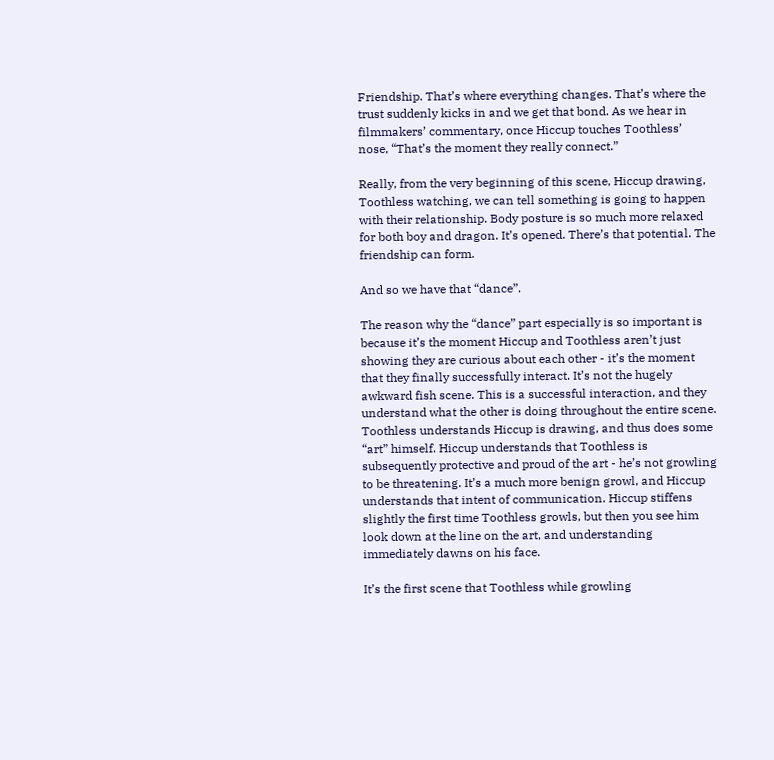Friendship. That’s where everything changes. That’s where the trust suddenly kicks in and we get that bond. As we hear in filmmakers’ commentary, once Hiccup touches Toothless’ nose, “That’s the moment they really connect.”

Really, from the very beginning of this scene, Hiccup drawing, Toothless watching, we can tell something is going to happen with their relationship. Body posture is so much more relaxed for both boy and dragon. It’s opened. There’s that potential. The friendship can form.

And so we have that “dance”.

The reason why the “dance” part especially is so important is because it’s the moment Hiccup and Toothless aren’t just showing they are curious about each other - it’s the moment that they finally successfully interact. It’s not the hugely awkward fish scene. This is a successful interaction, and they understand what the other is doing throughout the entire scene. Toothless understands Hiccup is drawing, and thus does some “art” himself. Hiccup understands that Toothless is subsequently protective and proud of the art - he’s not growling to be threatening. It’s a much more benign growl, and Hiccup understands that intent of communication. Hiccup stiffens slightly the first time Toothless growls, but then you see him look down at the line on the art, and understanding immediately dawns on his face.

It’s the first scene that Toothless while growling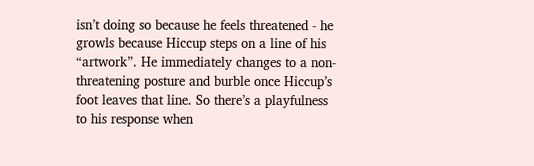isn’t doing so because he feels threatened - he growls because Hiccup steps on a line of his “artwork”. He immediately changes to a non-threatening posture and burble once Hiccup’s foot leaves that line. So there’s a playfulness to his response when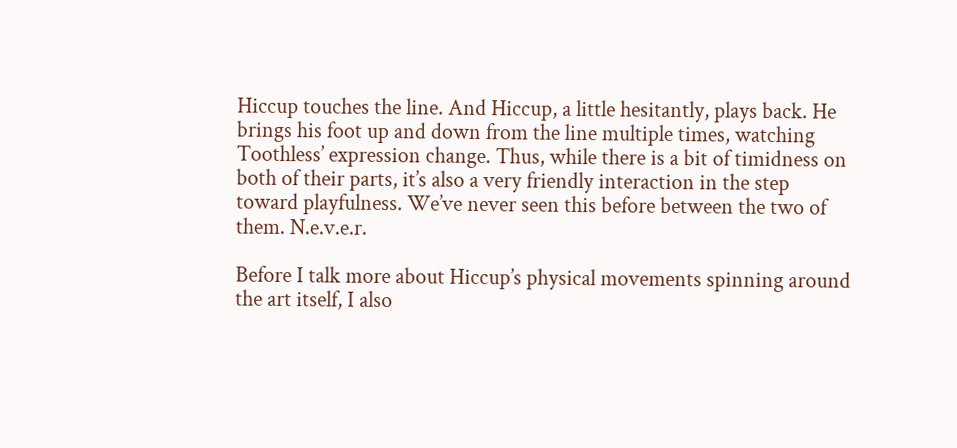Hiccup touches the line. And Hiccup, a little hesitantly, plays back. He brings his foot up and down from the line multiple times, watching Toothless’ expression change. Thus, while there is a bit of timidness on both of their parts, it’s also a very friendly interaction in the step toward playfulness. We’ve never seen this before between the two of them. N.e.v.e.r.

Before I talk more about Hiccup’s physical movements spinning around the art itself, I also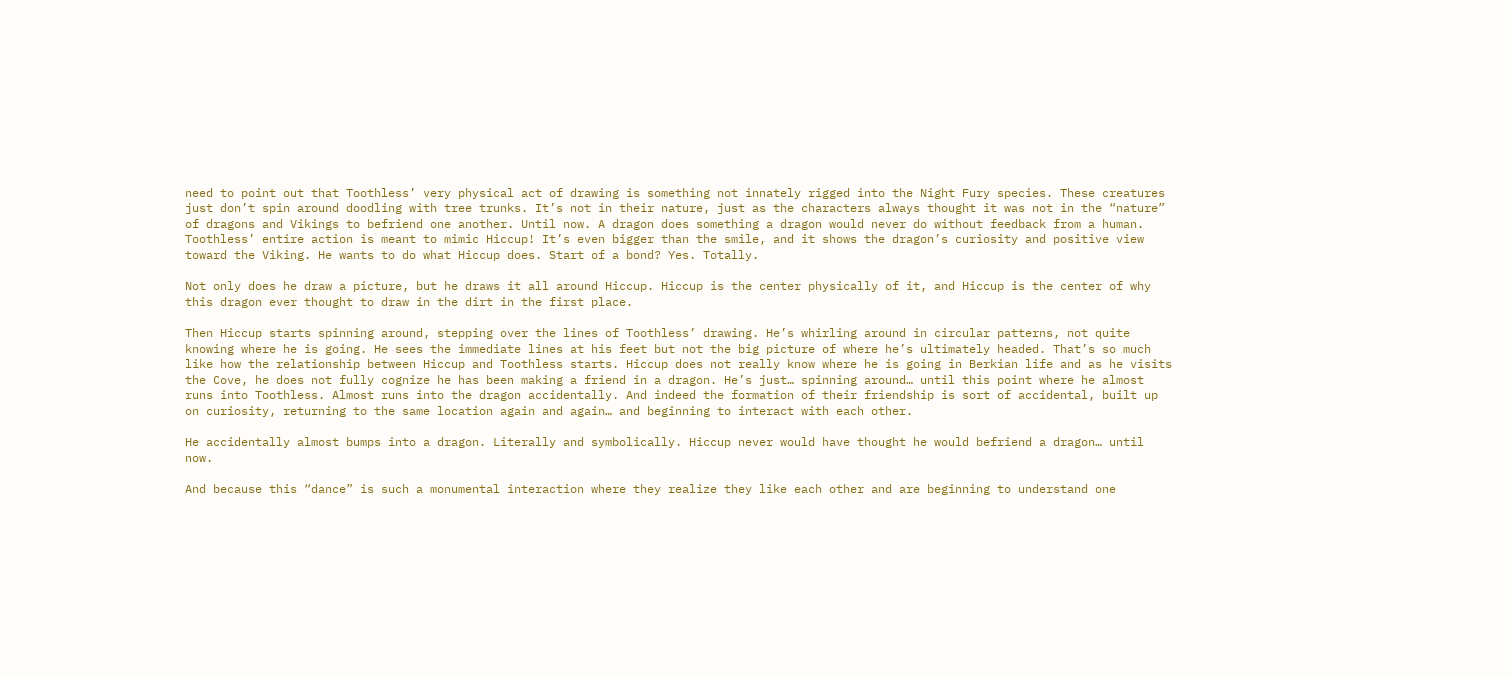need to point out that Toothless’ very physical act of drawing is something not innately rigged into the Night Fury species. These creatures just don’t spin around doodling with tree trunks. It’s not in their nature, just as the characters always thought it was not in the “nature” of dragons and Vikings to befriend one another. Until now. A dragon does something a dragon would never do without feedback from a human. Toothless’ entire action is meant to mimic Hiccup! It’s even bigger than the smile, and it shows the dragon’s curiosity and positive view toward the Viking. He wants to do what Hiccup does. Start of a bond? Yes. Totally.

Not only does he draw a picture, but he draws it all around Hiccup. Hiccup is the center physically of it, and Hiccup is the center of why this dragon ever thought to draw in the dirt in the first place.

Then Hiccup starts spinning around, stepping over the lines of Toothless’ drawing. He’s whirling around in circular patterns, not quite knowing where he is going. He sees the immediate lines at his feet but not the big picture of where he’s ultimately headed. That’s so much like how the relationship between Hiccup and Toothless starts. Hiccup does not really know where he is going in Berkian life and as he visits the Cove, he does not fully cognize he has been making a friend in a dragon. He’s just… spinning around… until this point where he almost runs into Toothless. Almost runs into the dragon accidentally. And indeed the formation of their friendship is sort of accidental, built up on curiosity, returning to the same location again and again… and beginning to interact with each other.

He accidentally almost bumps into a dragon. Literally and symbolically. Hiccup never would have thought he would befriend a dragon… until now.

And because this “dance” is such a monumental interaction where they realize they like each other and are beginning to understand one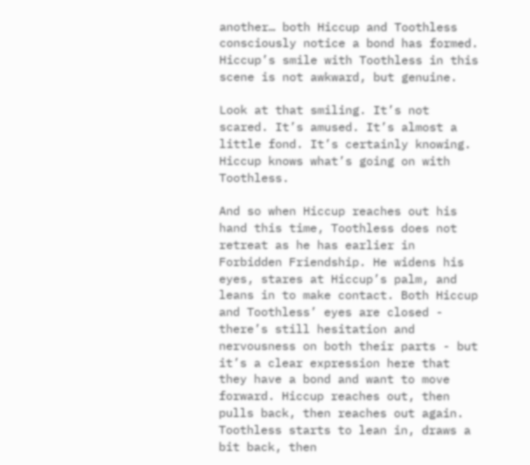another… both Hiccup and Toothless consciously notice a bond has formed. Hiccup’s smile with Toothless in this scene is not awkward, but genuine.

Look at that smiling. It’s not scared. It’s amused. It’s almost a little fond. It’s certainly knowing. Hiccup knows what’s going on with Toothless.

And so when Hiccup reaches out his hand this time, Toothless does not retreat as he has earlier in Forbidden Friendship. He widens his eyes, stares at Hiccup’s palm, and leans in to make contact. Both Hiccup and Toothless’ eyes are closed - there’s still hesitation and nervousness on both their parts - but it’s a clear expression here that they have a bond and want to move forward. Hiccup reaches out, then pulls back, then reaches out again. Toothless starts to lean in, draws a bit back, then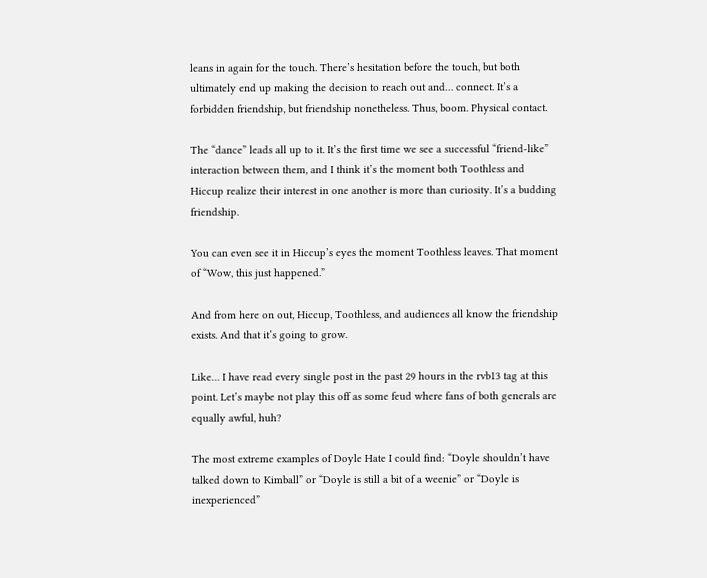leans in again for the touch. There’s hesitation before the touch, but both ultimately end up making the decision to reach out and… connect. It’s a forbidden friendship, but friendship nonetheless. Thus, boom. Physical contact.

The “dance” leads all up to it. It’s the first time we see a successful “friend-like” interaction between them, and I think it’s the moment both Toothless and Hiccup realize their interest in one another is more than curiosity. It’s a budding friendship.

You can even see it in Hiccup’s eyes the moment Toothless leaves. That moment of “Wow, this just happened.”

And from here on out, Hiccup, Toothless, and audiences all know the friendship exists. And that it’s going to grow.

Like… I have read every single post in the past 29 hours in the rvb13 tag at this point. Let’s maybe not play this off as some feud where fans of both generals are equally awful, huh?

The most extreme examples of Doyle Hate I could find: “Doyle shouldn’t have talked down to Kimball” or “Doyle is still a bit of a weenie” or “Doyle is inexperienced”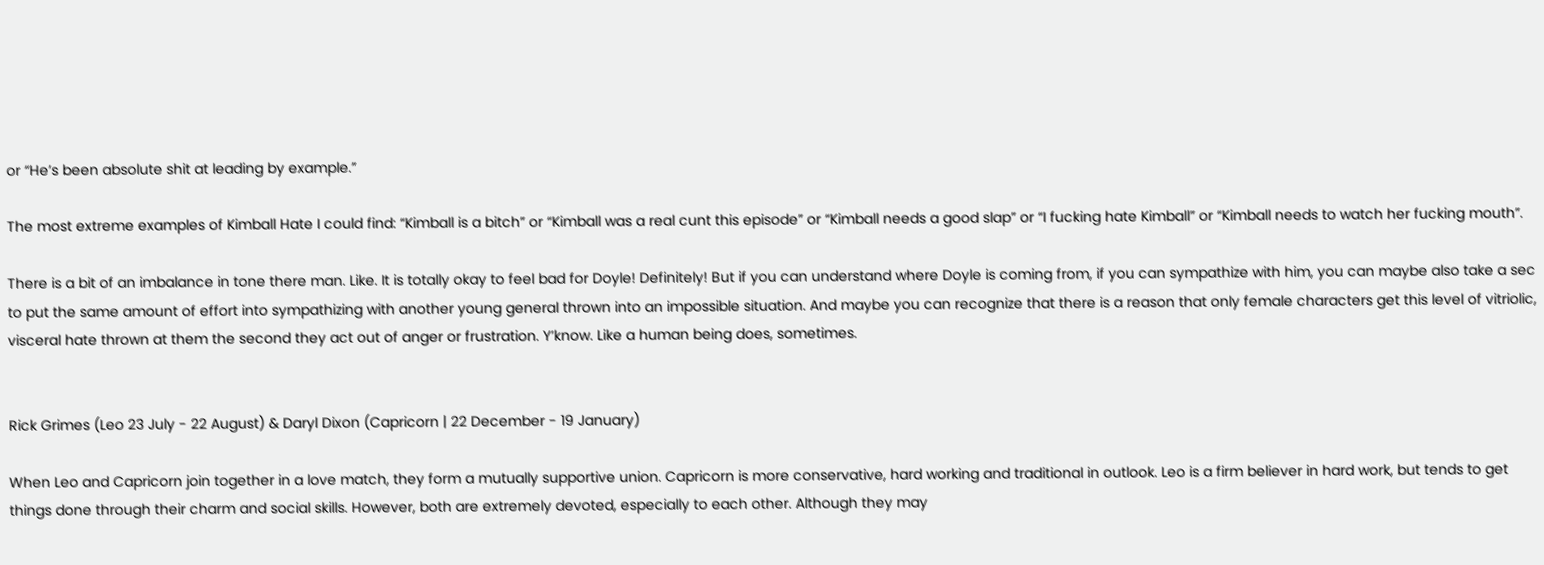or “He’s been absolute shit at leading by example.”

The most extreme examples of Kimball Hate I could find: “Kimball is a bitch” or “Kimball was a real cunt this episode” or “Kimball needs a good slap” or “I fucking hate Kimball” or “Kimball needs to watch her fucking mouth”.

There is a bit of an imbalance in tone there man. Like. It is totally okay to feel bad for Doyle! Definitely! But if you can understand where Doyle is coming from, if you can sympathize with him, you can maybe also take a sec to put the same amount of effort into sympathizing with another young general thrown into an impossible situation. And maybe you can recognize that there is a reason that only female characters get this level of vitriolic, visceral hate thrown at them the second they act out of anger or frustration. Y’know. Like a human being does, sometimes.


Rick Grimes (Leo 23 July - 22 August) & Daryl Dixon (Capricorn | 22 December - 19 January)

When Leo and Capricorn join together in a love match, they form a mutually supportive union. Capricorn is more conservative, hard working and traditional in outlook. Leo is a firm believer in hard work, but tends to get things done through their charm and social skills. However, both are extremely devoted, especially to each other. Although they may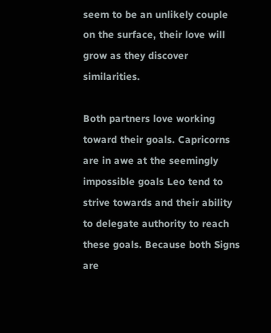seem to be an unlikely couple on the surface, their love will grow as they discover similarities.

Both partners love working toward their goals. Capricorns are in awe at the seemingly impossible goals Leo tend to strive towards and their ability to delegate authority to reach these goals. Because both Signs are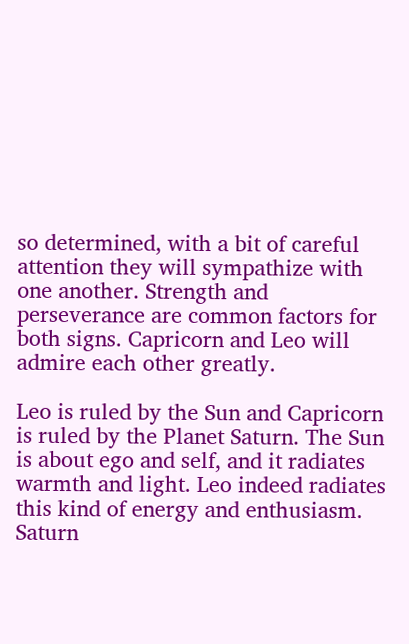so determined, with a bit of careful attention they will sympathize with one another. Strength and perseverance are common factors for both signs. Capricorn and Leo will admire each other greatly.

Leo is ruled by the Sun and Capricorn is ruled by the Planet Saturn. The Sun is about ego and self, and it radiates warmth and light. Leo indeed radiates this kind of energy and enthusiasm. Saturn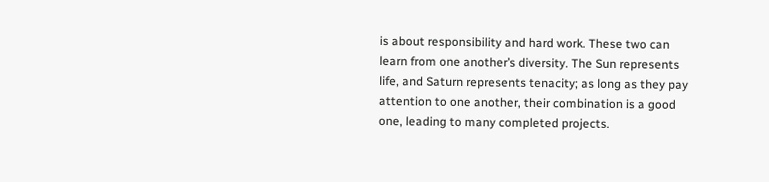is about responsibility and hard work. These two can learn from one another’s diversity. The Sun represents life, and Saturn represents tenacity; as long as they pay attention to one another, their combination is a good one, leading to many completed projects.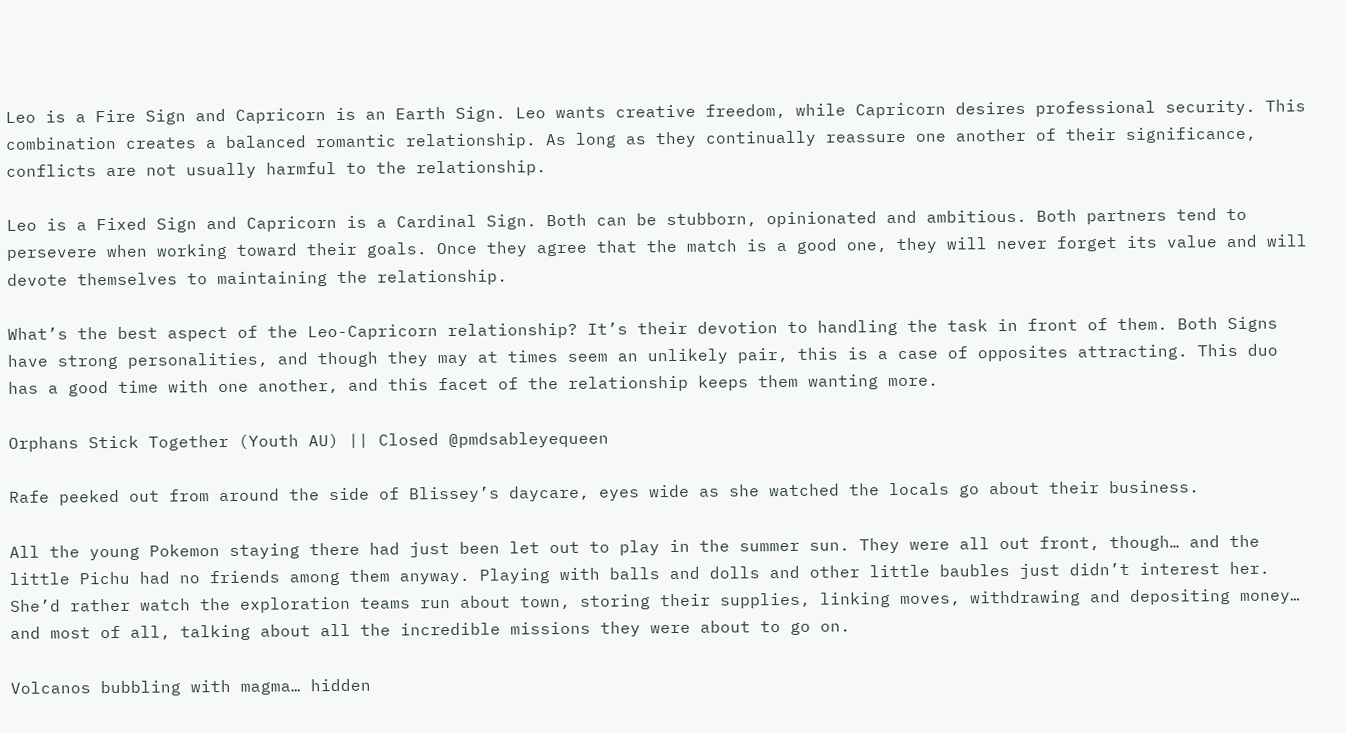Leo is a Fire Sign and Capricorn is an Earth Sign. Leo wants creative freedom, while Capricorn desires professional security. This combination creates a balanced romantic relationship. As long as they continually reassure one another of their significance, conflicts are not usually harmful to the relationship.

Leo is a Fixed Sign and Capricorn is a Cardinal Sign. Both can be stubborn, opinionated and ambitious. Both partners tend to persevere when working toward their goals. Once they agree that the match is a good one, they will never forget its value and will devote themselves to maintaining the relationship.

What’s the best aspect of the Leo-Capricorn relationship? It’s their devotion to handling the task in front of them. Both Signs have strong personalities, and though they may at times seem an unlikely pair, this is a case of opposites attracting. This duo has a good time with one another, and this facet of the relationship keeps them wanting more.

Orphans Stick Together (Youth AU) || Closed @pmdsableyequeen

Rafe peeked out from around the side of Blissey’s daycare, eyes wide as she watched the locals go about their business.

All the young Pokemon staying there had just been let out to play in the summer sun. They were all out front, though… and the little Pichu had no friends among them anyway. Playing with balls and dolls and other little baubles just didn’t interest her. She’d rather watch the exploration teams run about town, storing their supplies, linking moves, withdrawing and depositing money… and most of all, talking about all the incredible missions they were about to go on.

Volcanos bubbling with magma… hidden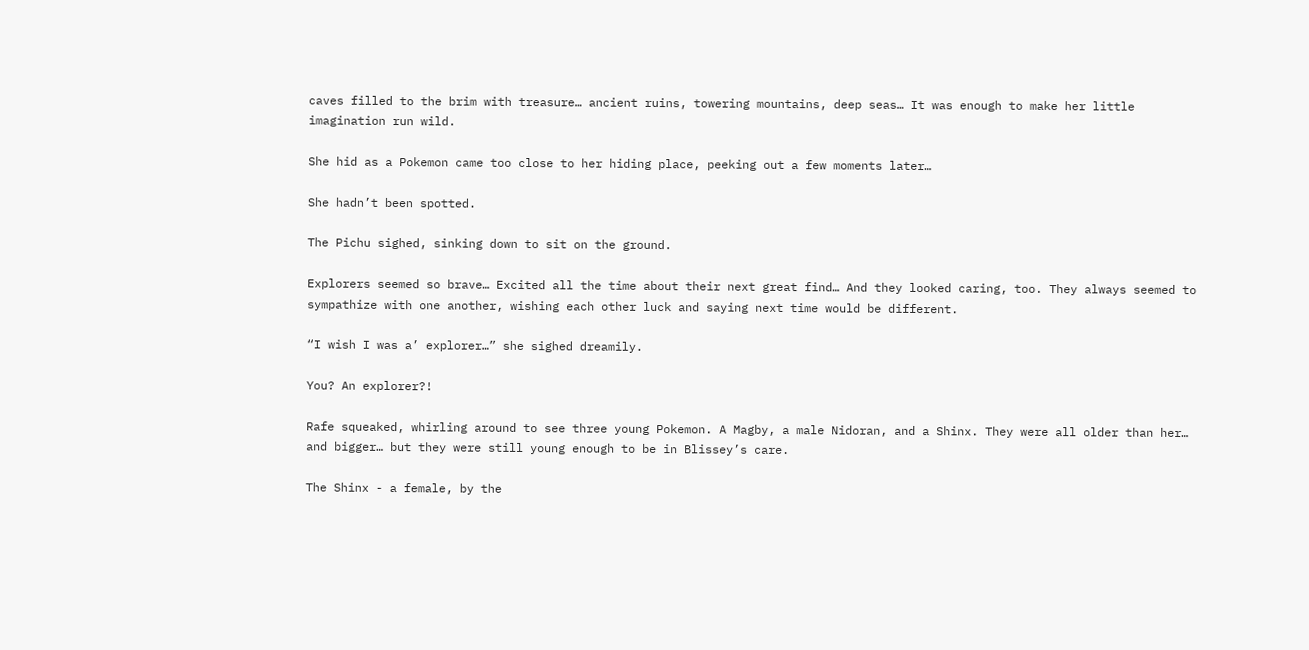caves filled to the brim with treasure… ancient ruins, towering mountains, deep seas… It was enough to make her little imagination run wild.

She hid as a Pokemon came too close to her hiding place, peeking out a few moments later…

She hadn’t been spotted.

The Pichu sighed, sinking down to sit on the ground.

Explorers seemed so brave… Excited all the time about their next great find… And they looked caring, too. They always seemed to sympathize with one another, wishing each other luck and saying next time would be different.

“I wish I was a’ explorer…” she sighed dreamily.

You? An explorer?!

Rafe squeaked, whirling around to see three young Pokemon. A Magby, a male Nidoran, and a Shinx. They were all older than her… and bigger… but they were still young enough to be in Blissey’s care.

The Shinx - a female, by the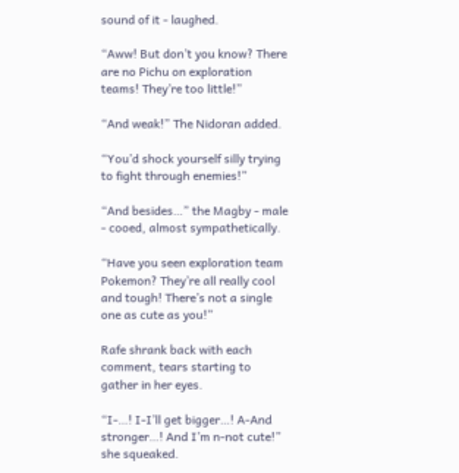sound of it - laughed.

“Aww! But don’t you know? There are no Pichu on exploration teams! They’re too little!”

“And weak!” The Nidoran added.

“You’d shock yourself silly trying to fight through enemies!”

“And besides…” the Magby - male - cooed, almost sympathetically.

“Have you seen exploration team Pokemon? They’re all really cool and tough! There’s not a single one as cute as you!”

Rafe shrank back with each comment, tears starting to gather in her eyes.

“I-…! I-I’ll get bigger…! A-And stronger…! And I’m n-not cute!” she squeaked.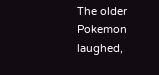The older Pokemon laughed,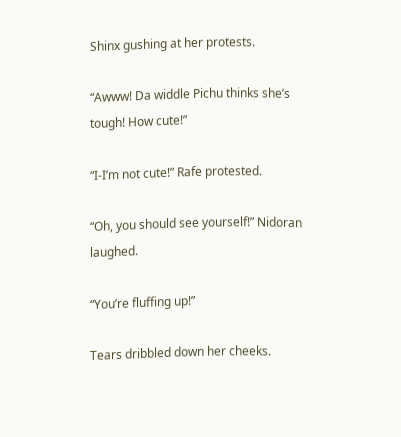Shinx gushing at her protests.

“Awww! Da widdle Pichu thinks she’s tough! How cute!”

“I-I’m not cute!” Rafe protested.

“Oh, you should see yourself!” Nidoran laughed.

“You’re fluffing up!”

Tears dribbled down her cheeks.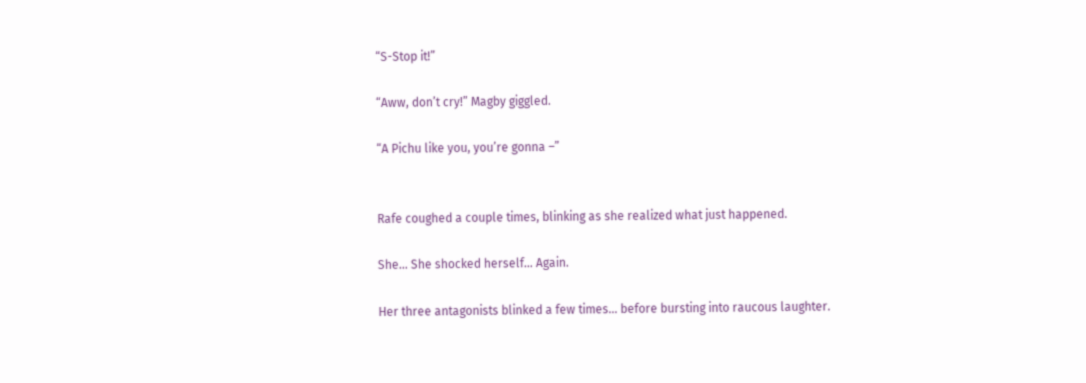“S-Stop it!”

“Aww, don’t cry!” Magby giggled.

“A Pichu like you, you’re gonna –”


Rafe coughed a couple times, blinking as she realized what just happened.

She… She shocked herself… Again.

Her three antagonists blinked a few times… before bursting into raucous laughter.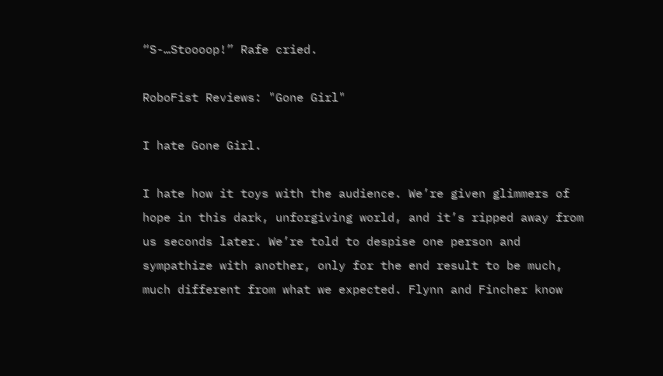“S-…Stoooop!” Rafe cried.

RoboFist Reviews: "Gone Girl"

I hate Gone Girl.

I hate how it toys with the audience. We’re given glimmers of hope in this dark, unforgiving world, and it’s ripped away from us seconds later. We’re told to despise one person and sympathize with another, only for the end result to be much, much different from what we expected. Flynn and Fincher know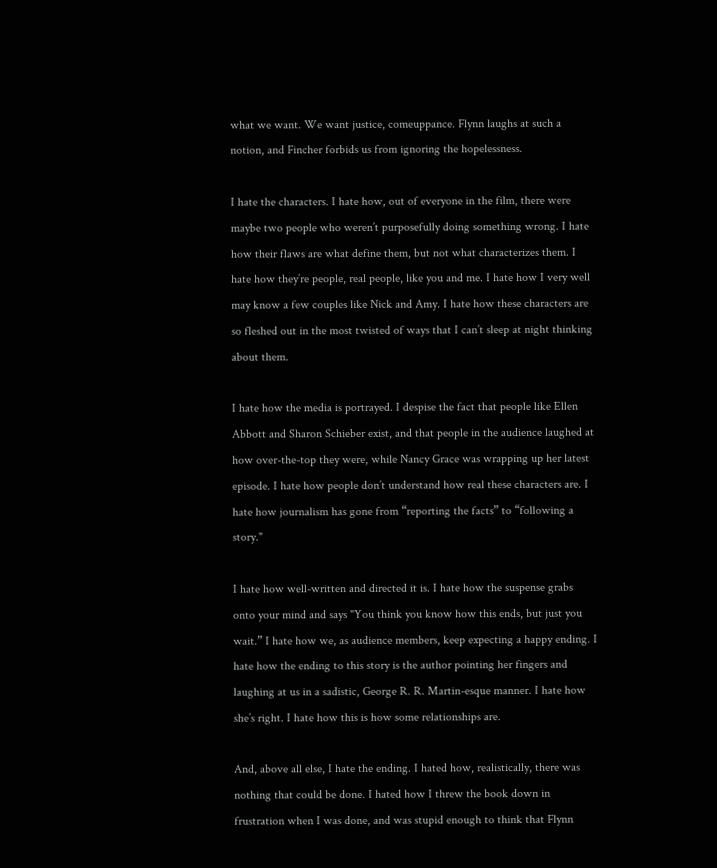what we want. We want justice, comeuppance. Flynn laughs at such a notion, and Fincher forbids us from ignoring the hopelessness.

I hate the characters. I hate how, out of everyone in the film, there were maybe two people who weren’t purposefully doing something wrong. I hate how their flaws are what define them, but not what characterizes them. I hate how they’re people, real people, like you and me. I hate how I very well may know a few couples like Nick and Amy. I hate how these characters are so fleshed out in the most twisted of ways that I can’t sleep at night thinking about them.

I hate how the media is portrayed. I despise the fact that people like Ellen Abbott and Sharon Schieber exist, and that people in the audience laughed at how over-the-top they were, while Nancy Grace was wrapping up her latest episode. I hate how people don’t understand how real these characters are. I hate how journalism has gone from “reporting the facts” to “following a story."

I hate how well-written and directed it is. I hate how the suspense grabs onto your mind and says "You think you know how this ends, but just you wait.” I hate how we, as audience members, keep expecting a happy ending. I hate how the ending to this story is the author pointing her fingers and laughing at us in a sadistic, George R. R. Martin-esque manner. I hate how she’s right. I hate how this is how some relationships are.

And, above all else, I hate the ending. I hated how, realistically, there was nothing that could be done. I hated how I threw the book down in frustration when I was done, and was stupid enough to think that Flynn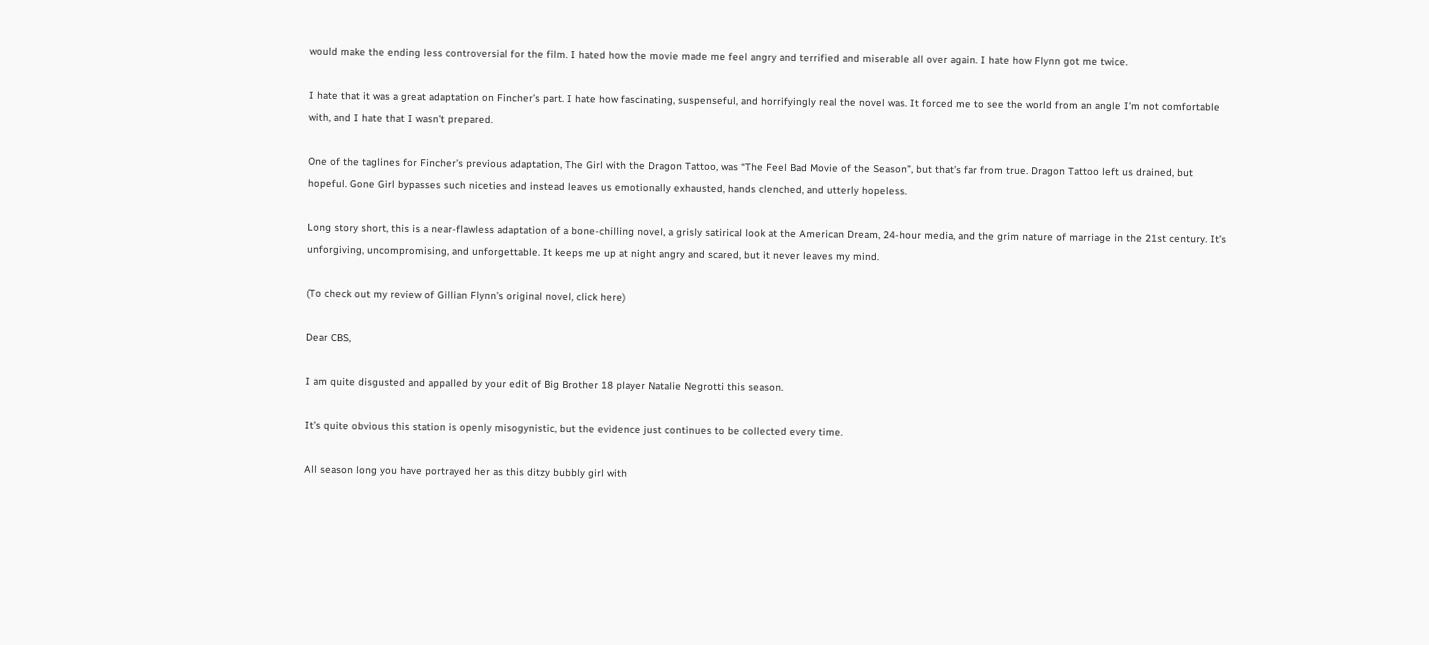would make the ending less controversial for the film. I hated how the movie made me feel angry and terrified and miserable all over again. I hate how Flynn got me twice.

I hate that it was a great adaptation on Fincher’s part. I hate how fascinating, suspenseful, and horrifyingly real the novel was. It forced me to see the world from an angle I’m not comfortable with, and I hate that I wasn’t prepared.

One of the taglines for Fincher’s previous adaptation, The Girl with the Dragon Tattoo, was “The Feel Bad Movie of the Season”, but that’s far from true. Dragon Tattoo left us drained, but hopeful. Gone Girl bypasses such niceties and instead leaves us emotionally exhausted, hands clenched, and utterly hopeless.

Long story short, this is a near-flawless adaptation of a bone-chilling novel, a grisly satirical look at the American Dream, 24-hour media, and the grim nature of marriage in the 21st century. It’s unforgiving, uncompromising, and unforgettable. It keeps me up at night angry and scared, but it never leaves my mind.

(To check out my review of Gillian Flynn’s original novel, click here)

Dear CBS,

I am quite disgusted and appalled by your edit of Big Brother 18 player Natalie Negrotti this season.

It’s quite obvious this station is openly misogynistic, but the evidence just continues to be collected every time.

All season long you have portrayed her as this ditzy bubbly girl with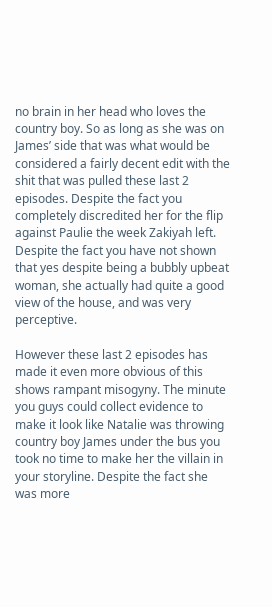no brain in her head who loves the country boy. So as long as she was on James’ side that was what would be considered a fairly decent edit with the shit that was pulled these last 2 episodes. Despite the fact you completely discredited her for the flip against Paulie the week Zakiyah left. Despite the fact you have not shown that yes despite being a bubbly upbeat woman, she actually had quite a good view of the house, and was very perceptive.

However these last 2 episodes has made it even more obvious of this shows rampant misogyny. The minute you guys could collect evidence to make it look like Natalie was throwing country boy James under the bus you took no time to make her the villain in your storyline. Despite the fact she was more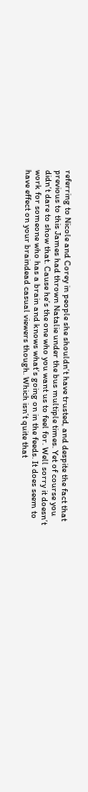referring to Nicole and Corey in people she shouldn’t have trusted, and despite the fact that previous to this James had thrown Natalie under the bus multiple times. Yet of course you didn’t dare to show that. Cause he’s the one who you want us to feel for. Well sorry it doesn’t work for someone who has a brain and knows what’s going on in the feeds. It does seem to have effect on your braindead casual viewers though. Which isn’t quite that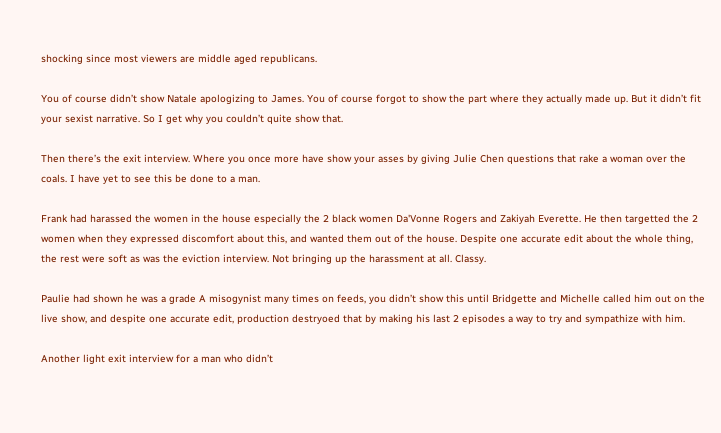shocking since most viewers are middle aged republicans.

You of course didn’t show Natale apologizing to James. You of course forgot to show the part where they actually made up. But it didn’t fit your sexist narrative. So I get why you couldn’t quite show that.

Then there’s the exit interview. Where you once more have show your asses by giving Julie Chen questions that rake a woman over the coals. I have yet to see this be done to a man.

Frank had harassed the women in the house especially the 2 black women Da'Vonne Rogers and Zakiyah Everette. He then targetted the 2 women when they expressed discomfort about this, and wanted them out of the house. Despite one accurate edit about the whole thing, the rest were soft as was the eviction interview. Not bringing up the harassment at all. Classy.

Paulie had shown he was a grade A misogynist many times on feeds, you didn’t show this until Bridgette and Michelle called him out on the live show, and despite one accurate edit, production destryoed that by making his last 2 episodes a way to try and sympathize with him.

Another light exit interview for a man who didn’t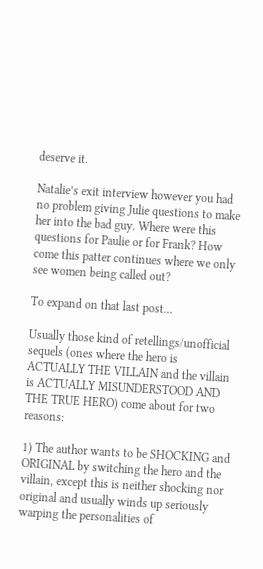deserve it.

Natalie’s exit interview however you had no problem giving Julie questions to make her into the bad guy. Where were this questions for Paulie or for Frank? How come this patter continues where we only see women being called out?

To expand on that last post…

Usually those kind of retellings/unofficial sequels (ones where the hero is ACTUALLY THE VILLAIN and the villain is ACTUALLY MISUNDERSTOOD AND THE TRUE HERO) come about for two reasons:

1) The author wants to be SHOCKING and ORIGINAL by switching the hero and the villain, except this is neither shocking nor original and usually winds up seriously warping the personalities of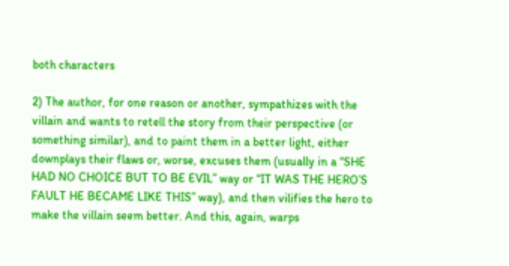both characters

2) The author, for one reason or another, sympathizes with the villain and wants to retell the story from their perspective (or something similar), and to paint them in a better light, either downplays their flaws or, worse, excuses them (usually in a “SHE HAD NO CHOICE BUT TO BE EVIL” way or “IT WAS THE HERO’S FAULT HE BECAME LIKE THIS” way), and then vilifies the hero to make the villain seem better. And this, again, warps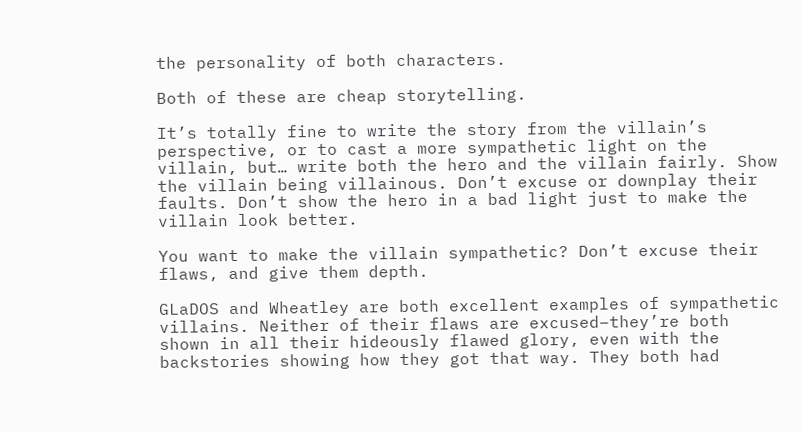the personality of both characters.

Both of these are cheap storytelling.

It’s totally fine to write the story from the villain’s perspective, or to cast a more sympathetic light on the villain, but… write both the hero and the villain fairly. Show the villain being villainous. Don’t excuse or downplay their faults. Don’t show the hero in a bad light just to make the villain look better.

You want to make the villain sympathetic? Don’t excuse their flaws, and give them depth.

GLaDOS and Wheatley are both excellent examples of sympathetic villains. Neither of their flaws are excused–they’re both shown in all their hideously flawed glory, even with the backstories showing how they got that way. They both had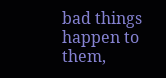bad things happen to them,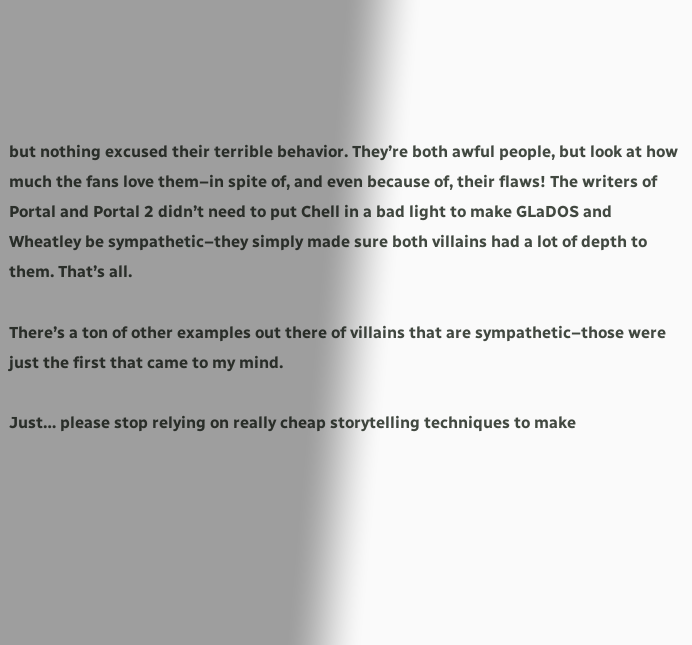but nothing excused their terrible behavior. They’re both awful people, but look at how much the fans love them–in spite of, and even because of, their flaws! The writers of Portal and Portal 2 didn’t need to put Chell in a bad light to make GLaDOS and Wheatley be sympathetic–they simply made sure both villains had a lot of depth to them. That’s all.

There’s a ton of other examples out there of villains that are sympathetic–those were just the first that came to my mind.

Just… please stop relying on really cheap storytelling techniques to make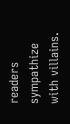readers sympathize with villains.